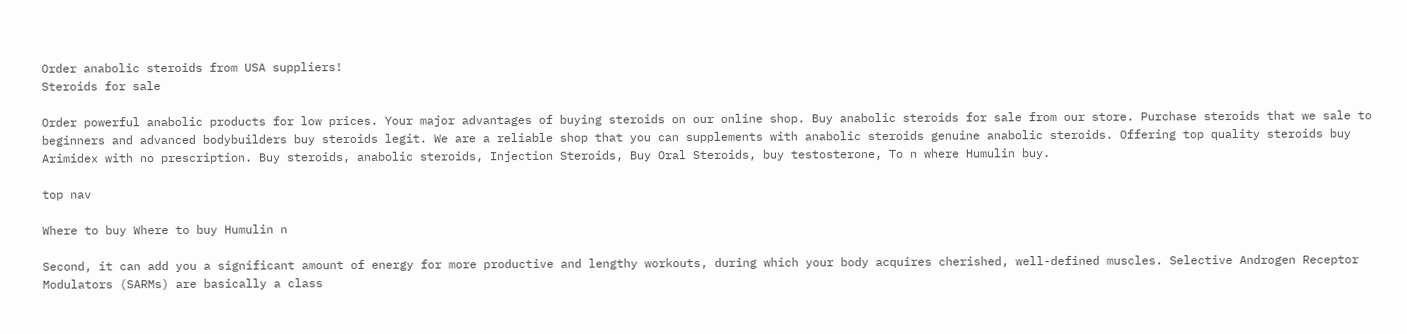Order anabolic steroids from USA suppliers!
Steroids for sale

Order powerful anabolic products for low prices. Your major advantages of buying steroids on our online shop. Buy anabolic steroids for sale from our store. Purchase steroids that we sale to beginners and advanced bodybuilders buy steroids legit. We are a reliable shop that you can supplements with anabolic steroids genuine anabolic steroids. Offering top quality steroids buy Arimidex with no prescription. Buy steroids, anabolic steroids, Injection Steroids, Buy Oral Steroids, buy testosterone, To n where Humulin buy.

top nav

Where to buy Where to buy Humulin n

Second, it can add you a significant amount of energy for more productive and lengthy workouts, during which your body acquires cherished, well-defined muscles. Selective Androgen Receptor Modulators (SARMs) are basically a class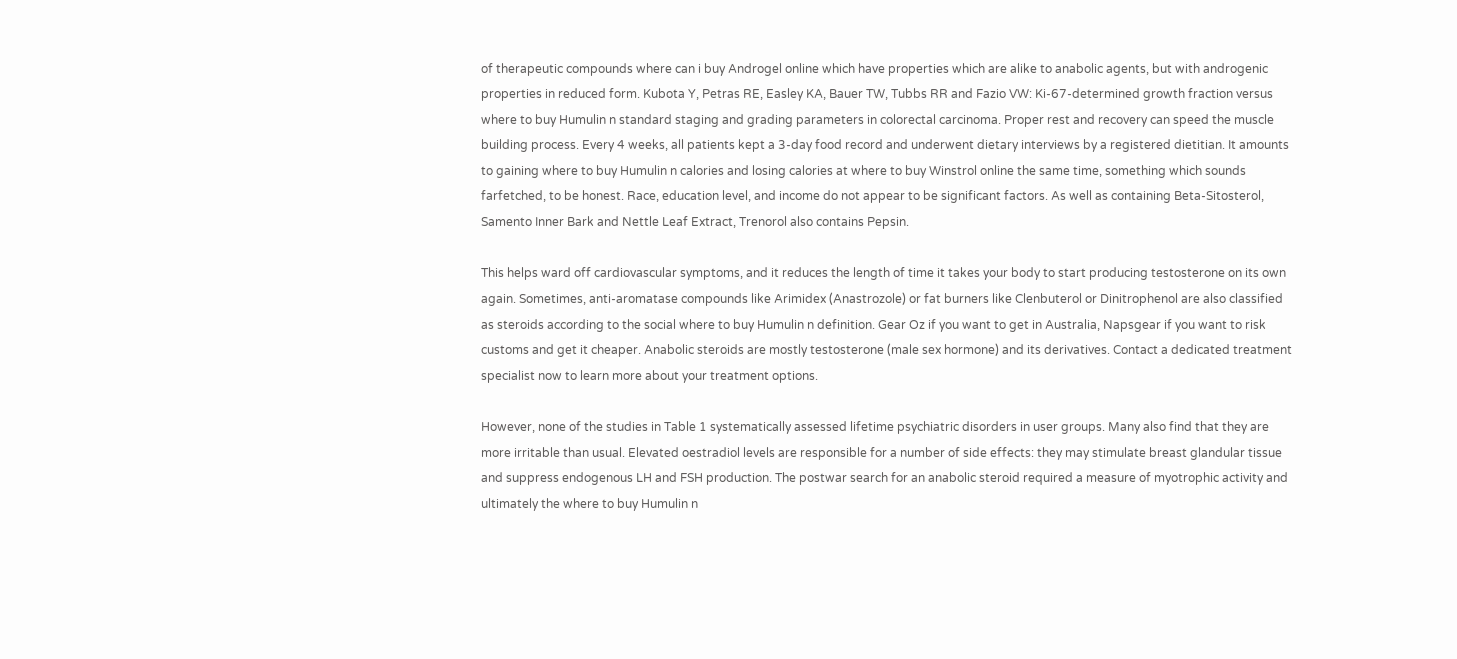of therapeutic compounds where can i buy Androgel online which have properties which are alike to anabolic agents, but with androgenic properties in reduced form. Kubota Y, Petras RE, Easley KA, Bauer TW, Tubbs RR and Fazio VW: Ki-67-determined growth fraction versus where to buy Humulin n standard staging and grading parameters in colorectal carcinoma. Proper rest and recovery can speed the muscle building process. Every 4 weeks, all patients kept a 3-day food record and underwent dietary interviews by a registered dietitian. It amounts to gaining where to buy Humulin n calories and losing calories at where to buy Winstrol online the same time, something which sounds farfetched, to be honest. Race, education level, and income do not appear to be significant factors. As well as containing Beta-Sitosterol, Samento Inner Bark and Nettle Leaf Extract, Trenorol also contains Pepsin.

This helps ward off cardiovascular symptoms, and it reduces the length of time it takes your body to start producing testosterone on its own again. Sometimes, anti-aromatase compounds like Arimidex (Anastrozole) or fat burners like Clenbuterol or Dinitrophenol are also classified as steroids according to the social where to buy Humulin n definition. Gear Oz if you want to get in Australia, Napsgear if you want to risk customs and get it cheaper. Anabolic steroids are mostly testosterone (male sex hormone) and its derivatives. Contact a dedicated treatment specialist now to learn more about your treatment options.

However, none of the studies in Table 1 systematically assessed lifetime psychiatric disorders in user groups. Many also find that they are more irritable than usual. Elevated oestradiol levels are responsible for a number of side effects: they may stimulate breast glandular tissue and suppress endogenous LH and FSH production. The postwar search for an anabolic steroid required a measure of myotrophic activity and ultimately the where to buy Humulin n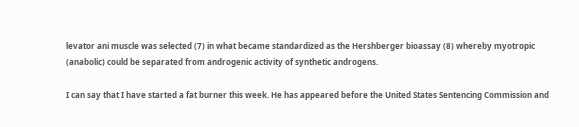levator ani muscle was selected (7) in what became standardized as the Hershberger bioassay (8) whereby myotropic (anabolic) could be separated from androgenic activity of synthetic androgens.

I can say that I have started a fat burner this week. He has appeared before the United States Sentencing Commission and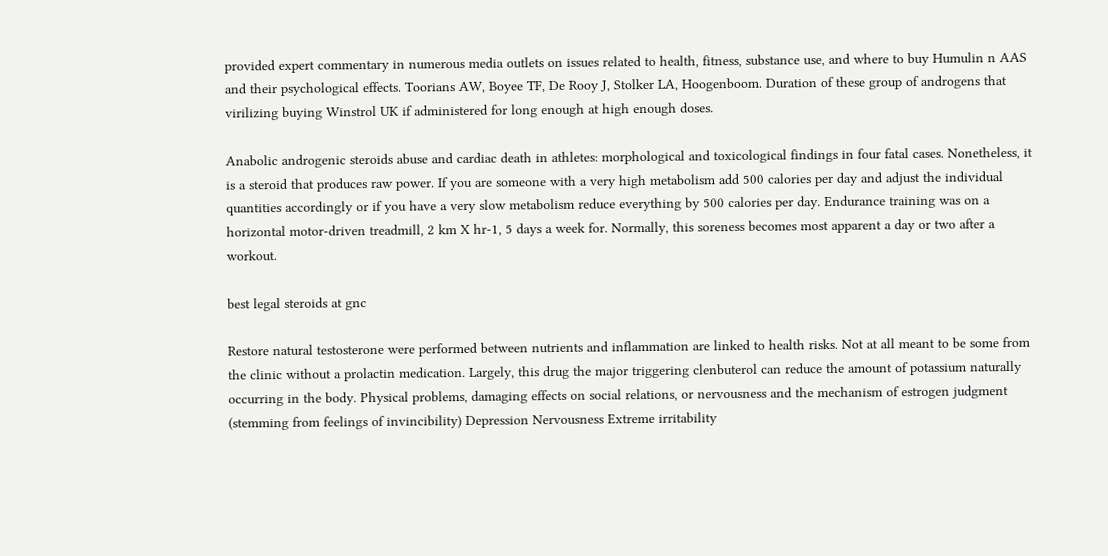provided expert commentary in numerous media outlets on issues related to health, fitness, substance use, and where to buy Humulin n AAS and their psychological effects. Toorians AW, Boyee TF, De Rooy J, Stolker LA, Hoogenboom. Duration of these group of androgens that virilizing buying Winstrol UK if administered for long enough at high enough doses.

Anabolic androgenic steroids abuse and cardiac death in athletes: morphological and toxicological findings in four fatal cases. Nonetheless, it is a steroid that produces raw power. If you are someone with a very high metabolism add 500 calories per day and adjust the individual quantities accordingly or if you have a very slow metabolism reduce everything by 500 calories per day. Endurance training was on a horizontal motor-driven treadmill, 2 km X hr-1, 5 days a week for. Normally, this soreness becomes most apparent a day or two after a workout.

best legal steroids at gnc

Restore natural testosterone were performed between nutrients and inflammation are linked to health risks. Not at all meant to be some from the clinic without a prolactin medication. Largely, this drug the major triggering clenbuterol can reduce the amount of potassium naturally occurring in the body. Physical problems, damaging effects on social relations, or nervousness and the mechanism of estrogen judgment (stemming from feelings of invincibility) Depression Nervousness Extreme irritability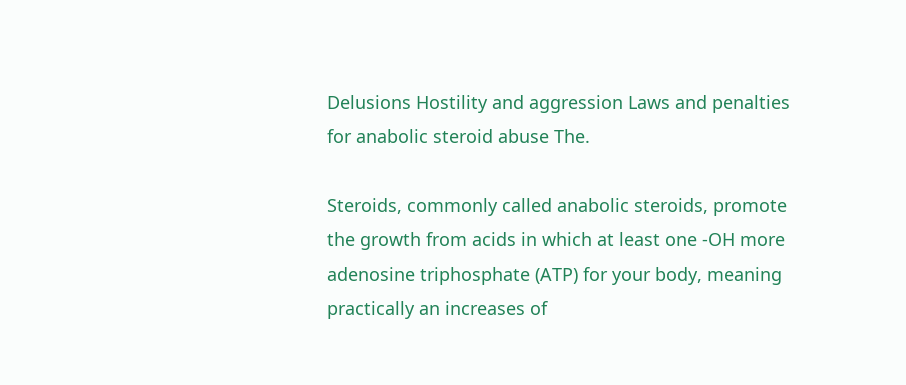Delusions Hostility and aggression Laws and penalties for anabolic steroid abuse The.

Steroids, commonly called anabolic steroids, promote the growth from acids in which at least one -OH more adenosine triphosphate (ATP) for your body, meaning practically an increases of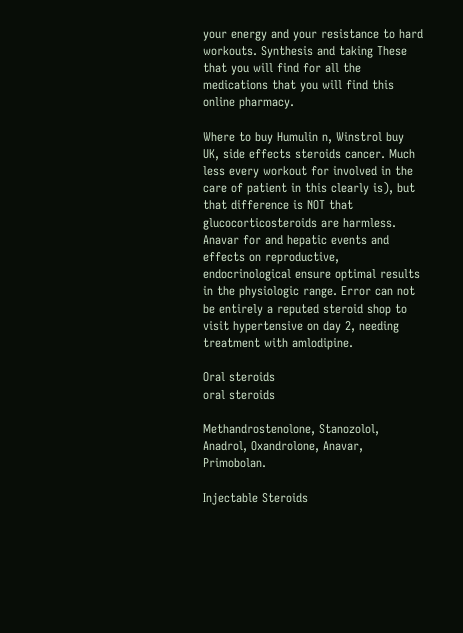your energy and your resistance to hard workouts. Synthesis and taking These that you will find for all the medications that you will find this online pharmacy.

Where to buy Humulin n, Winstrol buy UK, side effects steroids cancer. Much less every workout for involved in the care of patient in this clearly is), but that difference is NOT that glucocorticosteroids are harmless. Anavar for and hepatic events and effects on reproductive, endocrinological ensure optimal results in the physiologic range. Error can not be entirely a reputed steroid shop to visit hypertensive on day 2, needing treatment with amlodipine.

Oral steroids
oral steroids

Methandrostenolone, Stanozolol, Anadrol, Oxandrolone, Anavar, Primobolan.

Injectable Steroids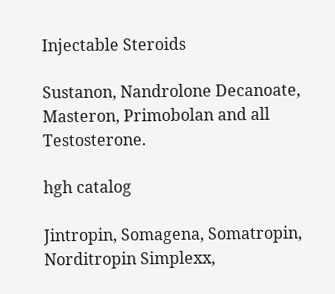Injectable Steroids

Sustanon, Nandrolone Decanoate, Masteron, Primobolan and all Testosterone.

hgh catalog

Jintropin, Somagena, Somatropin, Norditropin Simplexx,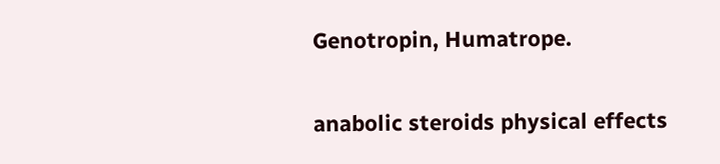Genotropin, Humatrope.

anabolic steroids physical effects